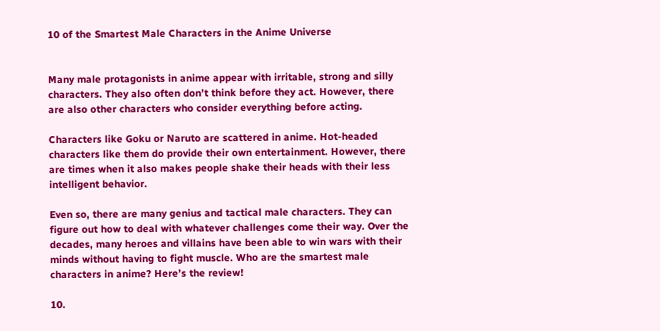10 of the Smartest Male Characters in the Anime Universe


Many male protagonists in anime appear with irritable, strong and silly characters. They also often don’t think before they act. However, there are also other characters who consider everything before acting.

Characters like Goku or Naruto are scattered in anime. Hot-headed characters like them do provide their own entertainment. However, there are times when it also makes people shake their heads with their less intelligent behavior.

Even so, there are many genius and tactical male characters. They can figure out how to deal with whatever challenges come their way. Over the decades, many heroes and villains have been able to win wars with their minds without having to fight muscle. Who are the smartest male characters in anime? Here’s the review!

10.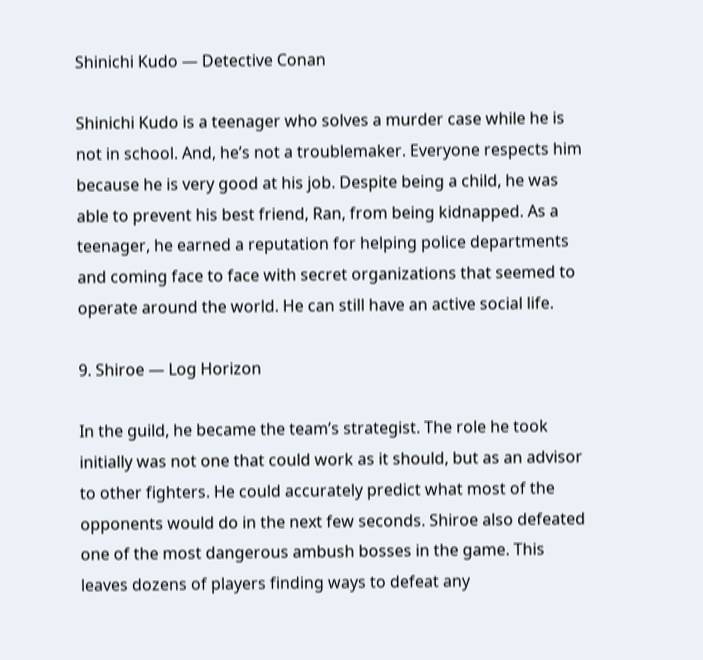Shinichi Kudo — Detective Conan

Shinichi Kudo is a teenager who solves a murder case while he is not in school. And, he’s not a troublemaker. Everyone respects him because he is very good at his job. Despite being a child, he was able to prevent his best friend, Ran, from being kidnapped. As a teenager, he earned a reputation for helping police departments and coming face to face with secret organizations that seemed to operate around the world. He can still have an active social life.

9. Shiroe — Log Horizon

In the guild, he became the team’s strategist. The role he took initially was not one that could work as it should, but as an advisor to other fighters. He could accurately predict what most of the opponents would do in the next few seconds. Shiroe also defeated one of the most dangerous ambush bosses in the game. This leaves dozens of players finding ways to defeat any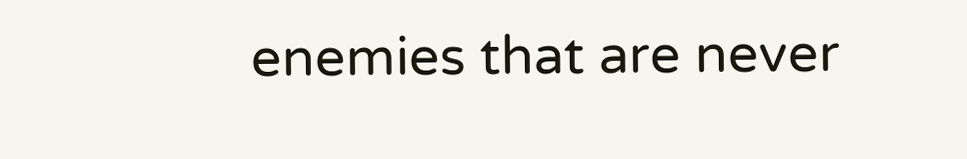enemies that are never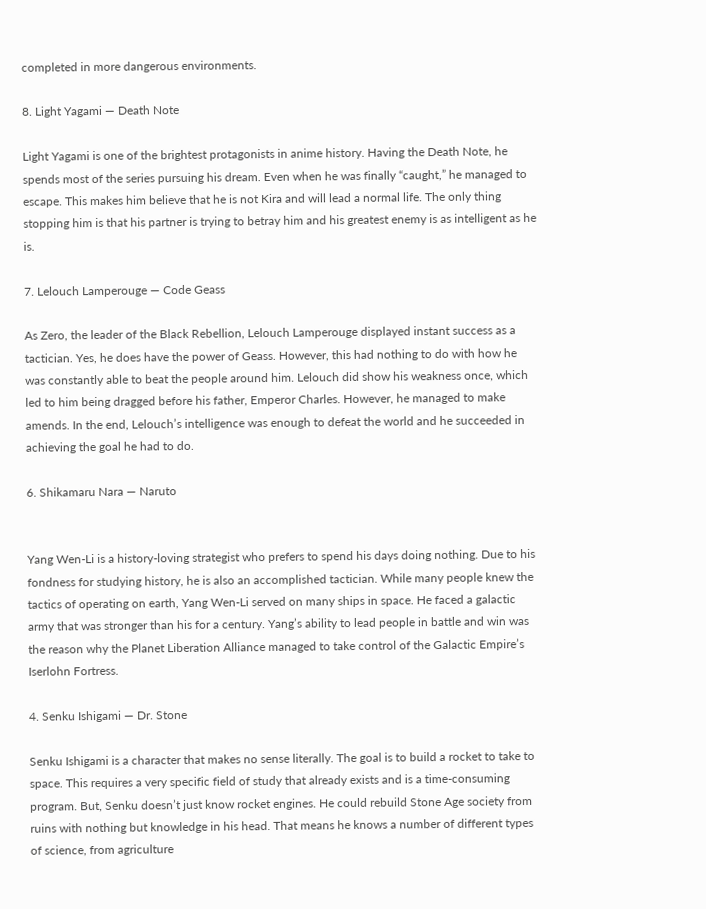completed in more dangerous environments.

8. Light Yagami — Death Note

Light Yagami is one of the brightest protagonists in anime history. Having the Death Note, he spends most of the series pursuing his dream. Even when he was finally “caught,” he managed to escape. This makes him believe that he is not Kira and will lead a normal life. The only thing stopping him is that his partner is trying to betray him and his greatest enemy is as intelligent as he is.

7. Lelouch Lamperouge — Code Geass

As Zero, the leader of the Black Rebellion, Lelouch Lamperouge displayed instant success as a tactician. Yes, he does have the power of Geass. However, this had nothing to do with how he was constantly able to beat the people around him. Lelouch did show his weakness once, which led to him being dragged before his father, Emperor Charles. However, he managed to make amends. In the end, Lelouch’s intelligence was enough to defeat the world and he succeeded in achieving the goal he had to do.

6. Shikamaru Nara — Naruto


Yang Wen-Li is a history-loving strategist who prefers to spend his days doing nothing. Due to his fondness for studying history, he is also an accomplished tactician. While many people knew the tactics of operating on earth, Yang Wen-Li served on many ships in space. He faced a galactic army that was stronger than his for a century. Yang’s ability to lead people in battle and win was the reason why the Planet Liberation Alliance managed to take control of the Galactic Empire’s Iserlohn Fortress.

4. Senku Ishigami — Dr. Stone

Senku Ishigami is a character that makes no sense literally. The goal is to build a rocket to take to space. This requires a very specific field of study that already exists and is a time-consuming program. But, Senku doesn’t just know rocket engines. He could rebuild Stone Age society from ruins with nothing but knowledge in his head. That means he knows a number of different types of science, from agriculture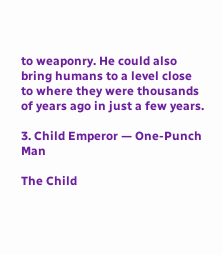to weaponry. He could also bring humans to a level close to where they were thousands of years ago in just a few years.

3. Child Emperor — One-Punch Man

The Child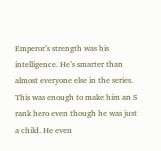Emperor’s strength was his intelligence. He’s smarter than almost everyone else in the series. This was enough to make him an S rank hero even though he was just a child. He even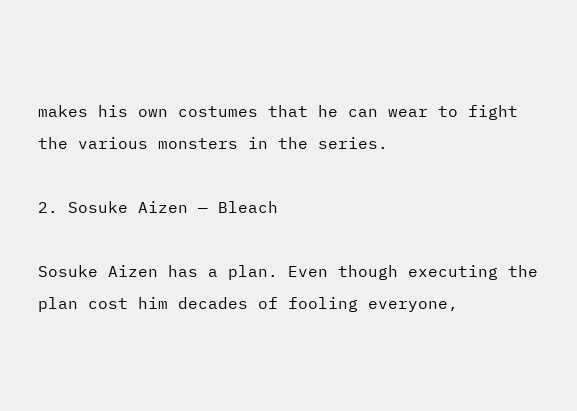makes his own costumes that he can wear to fight the various monsters in the series.

2. Sosuke Aizen — Bleach

Sosuke Aizen has a plan. Even though executing the plan cost him decades of fooling everyone,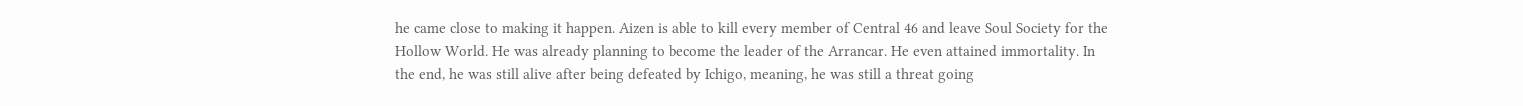he came close to making it happen. Aizen is able to kill every member of Central 46 and leave Soul Society for the Hollow World. He was already planning to become the leader of the Arrancar. He even attained immortality. In the end, he was still alive after being defeated by Ichigo, meaning, he was still a threat going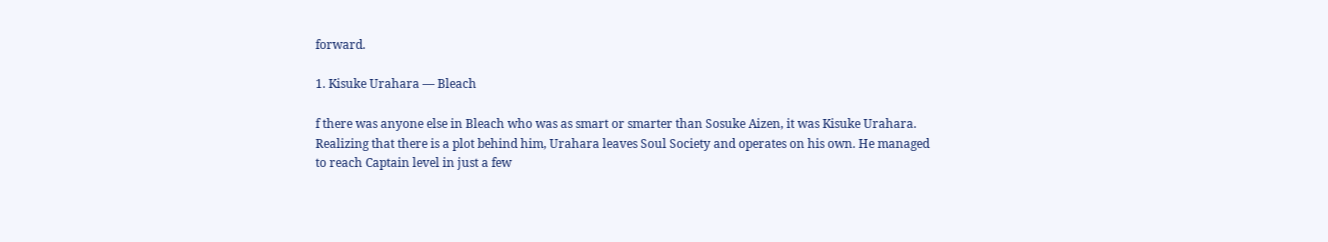forward.

1. Kisuke Urahara — Bleach

f there was anyone else in Bleach who was as smart or smarter than Sosuke Aizen, it was Kisuke Urahara. Realizing that there is a plot behind him, Urahara leaves Soul Society and operates on his own. He managed to reach Captain level in just a few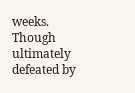weeks. Though ultimately defeated by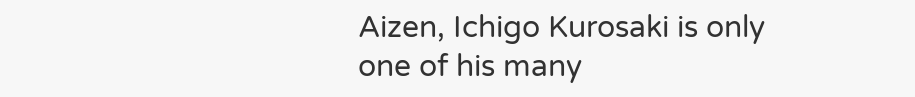Aizen, Ichigo Kurosaki is only one of his many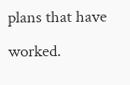plans that have worked.